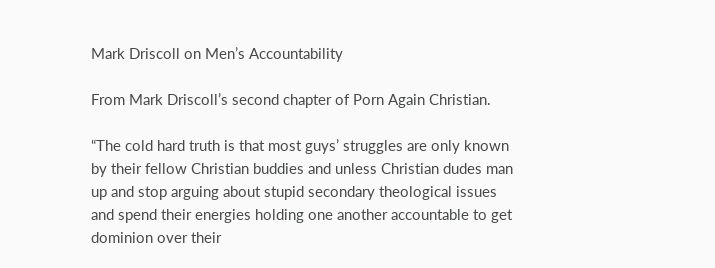Mark Driscoll on Men’s Accountability

From Mark Driscoll’s second chapter of Porn Again Christian.

“The cold hard truth is that most guys’ struggles are only known by their fellow Christian buddies and unless Christian dudes man up and stop arguing about stupid secondary theological issues and spend their energies holding one another accountable to get dominion over their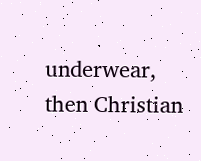underwear, then Christian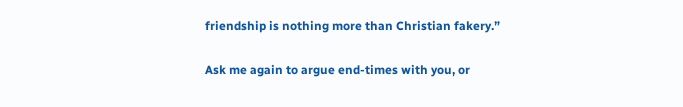friendship is nothing more than Christian fakery.”

Ask me again to argue end-times with you, or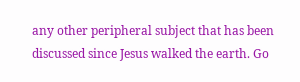any other peripheral subject that has been discussed since Jesus walked the earth. Go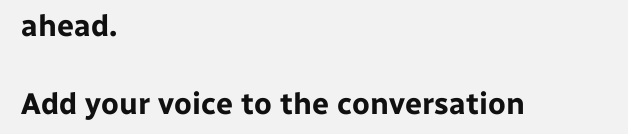ahead.

Add your voice to the conversation